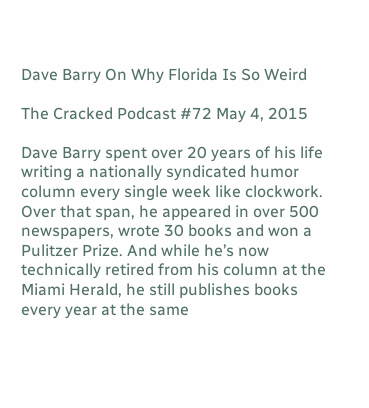Dave Barry On Why Florida Is So Weird

The Cracked Podcast #72 May 4, 2015

Dave Barry spent over 20 years of his life writing a nationally syndicated humor column every single week like clockwork. Over that span, he appeared in over 500 newspapers, wrote 30 books and won a Pulitzer Prize. And while he’s now technically retired from his column at the Miami Herald, he still publishes books every year at the same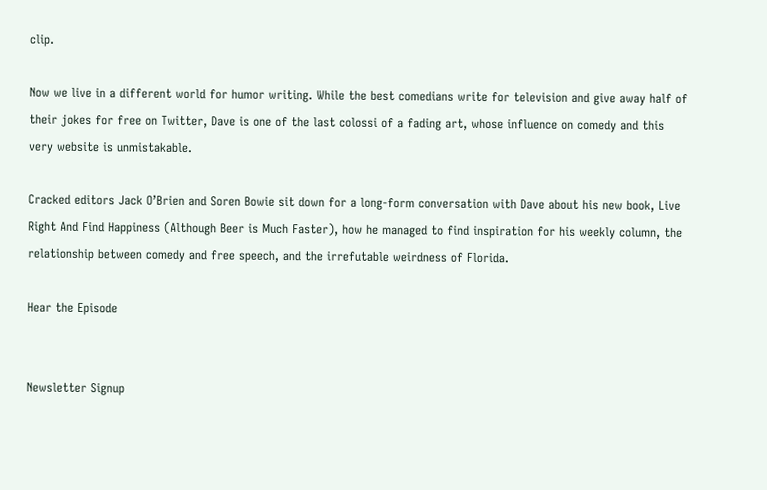clip.

Now we live in a different world for humor writing. While the best comedians write for television and give away half of their jokes for free on Twitter, Dave is one of the last colossi of a fading art, whose influence on comedy and this very website is unmistakable.

Cracked editors Jack O’Brien and Soren Bowie sit down for a long-form conversation with Dave about his new book, Live Right And Find Happiness (Although Beer is Much Faster), how he managed to find inspiration for his weekly column, the relationship between comedy and free speech, and the irrefutable weirdness of Florida.

Hear the Episode


Newsletter Signup